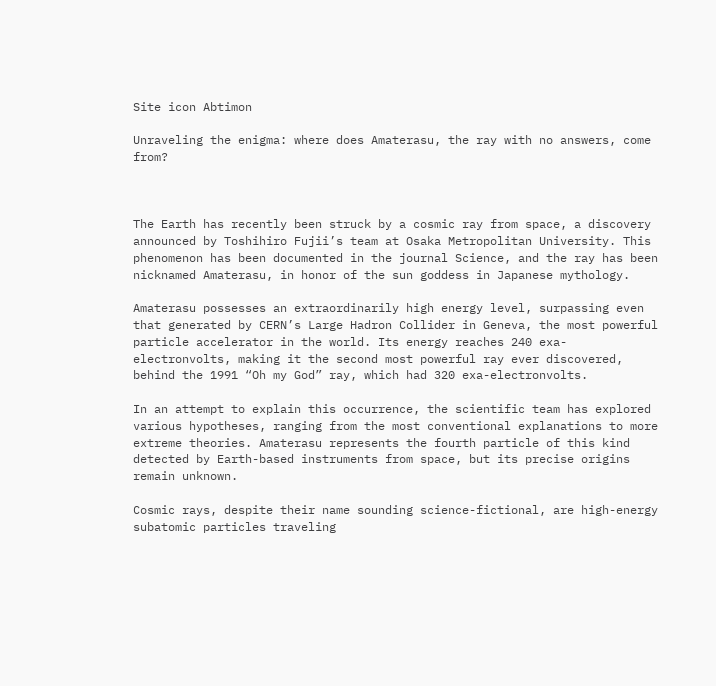Site icon Abtimon

Unraveling the enigma: where does Amaterasu, the ray with no answers, come from?



The Earth has recently been struck by a cosmic ray from space, a discovery announced by Toshihiro Fujii’s team at Osaka Metropolitan University. This phenomenon has been documented in the journal Science, and the ray has been nicknamed Amaterasu, in honor of the sun goddess in Japanese mythology.

Amaterasu possesses an extraordinarily high energy level, surpassing even that generated by CERN’s Large Hadron Collider in Geneva, the most powerful particle accelerator in the world. Its energy reaches 240 exa-electronvolts, making it the second most powerful ray ever discovered, behind the 1991 “Oh my God” ray, which had 320 exa-electronvolts.

In an attempt to explain this occurrence, the scientific team has explored various hypotheses, ranging from the most conventional explanations to more extreme theories. Amaterasu represents the fourth particle of this kind detected by Earth-based instruments from space, but its precise origins remain unknown.

Cosmic rays, despite their name sounding science-fictional, are high-energy subatomic particles traveling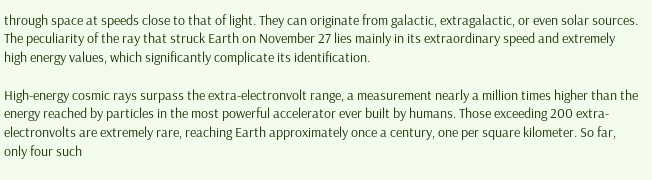through space at speeds close to that of light. They can originate from galactic, extragalactic, or even solar sources. The peculiarity of the ray that struck Earth on November 27 lies mainly in its extraordinary speed and extremely high energy values, which significantly complicate its identification.

High-energy cosmic rays surpass the extra-electronvolt range, a measurement nearly a million times higher than the energy reached by particles in the most powerful accelerator ever built by humans. Those exceeding 200 extra-electronvolts are extremely rare, reaching Earth approximately once a century, one per square kilometer. So far, only four such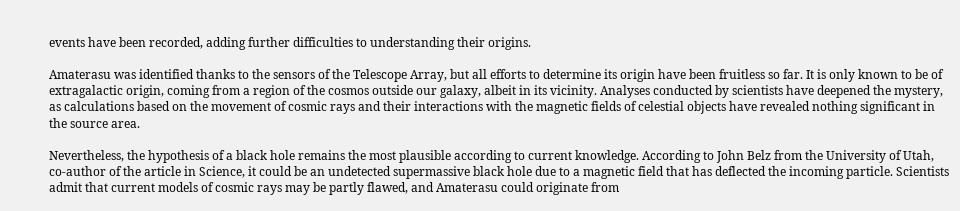events have been recorded, adding further difficulties to understanding their origins.

Amaterasu was identified thanks to the sensors of the Telescope Array, but all efforts to determine its origin have been fruitless so far. It is only known to be of extragalactic origin, coming from a region of the cosmos outside our galaxy, albeit in its vicinity. Analyses conducted by scientists have deepened the mystery, as calculations based on the movement of cosmic rays and their interactions with the magnetic fields of celestial objects have revealed nothing significant in the source area.

Nevertheless, the hypothesis of a black hole remains the most plausible according to current knowledge. According to John Belz from the University of Utah, co-author of the article in Science, it could be an undetected supermassive black hole due to a magnetic field that has deflected the incoming particle. Scientists admit that current models of cosmic rays may be partly flawed, and Amaterasu could originate from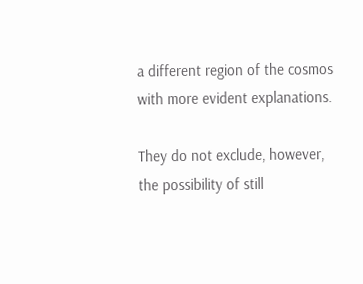a different region of the cosmos with more evident explanations.

They do not exclude, however, the possibility of still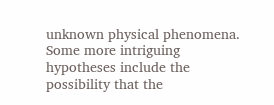unknown physical phenomena. Some more intriguing hypotheses include the possibility that the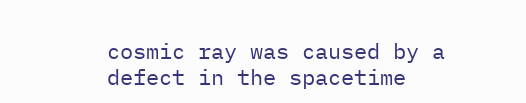cosmic ray was caused by a defect in the spacetime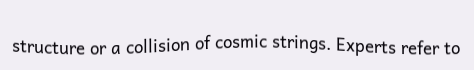structure or a collision of cosmic strings. Experts refer to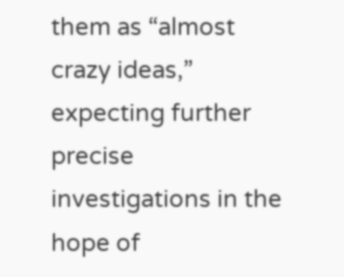them as “almost crazy ideas,” expecting further precise investigations in the hope of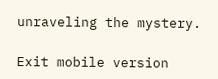unraveling the mystery.

Exit mobile version